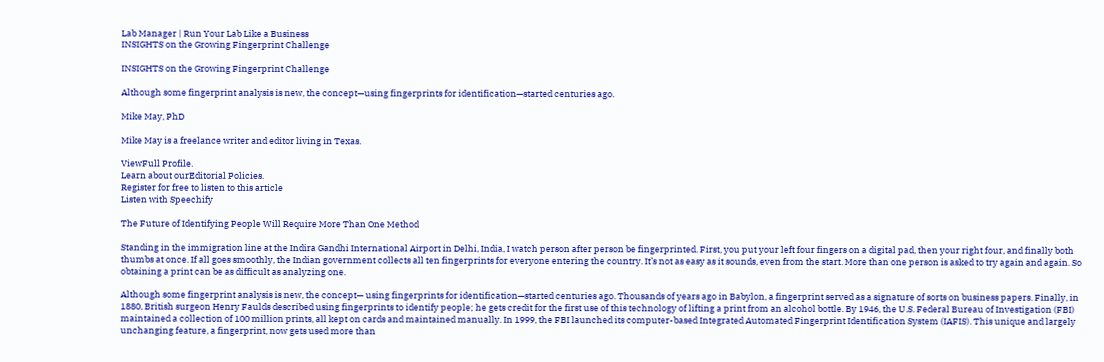Lab Manager | Run Your Lab Like a Business
INSIGHTS on the Growing Fingerprint Challenge

INSIGHTS on the Growing Fingerprint Challenge

Although some fingerprint analysis is new, the concept—using fingerprints for identification—started centuries ago.

Mike May, PhD

Mike May is a freelance writer and editor living in Texas.

ViewFull Profile.
Learn about ourEditorial Policies.
Register for free to listen to this article
Listen with Speechify

The Future of Identifying People Will Require More Than One Method

Standing in the immigration line at the Indira Gandhi International Airport in Delhi, India, I watch person after person be fingerprinted. First, you put your left four fingers on a digital pad, then your right four, and finally both thumbs at once. If all goes smoothly, the Indian government collects all ten fingerprints for everyone entering the country. It’s not as easy as it sounds, even from the start. More than one person is asked to try again and again. So obtaining a print can be as difficult as analyzing one.

Although some fingerprint analysis is new, the concept— using fingerprints for identification—started centuries ago. Thousands of years ago in Babylon, a fingerprint served as a signature of sorts on business papers. Finally, in 1880, British surgeon Henry Faulds described using fingerprints to identify people; he gets credit for the first use of this technology of lifting a print from an alcohol bottle. By 1946, the U.S. Federal Bureau of Investigation (FBI) maintained a collection of 100 million prints, all kept on cards and maintained manually. In 1999, the FBI launched its computer-based Integrated Automated Fingerprint Identification System (IAFIS). This unique and largely unchanging feature, a fingerprint, now gets used more than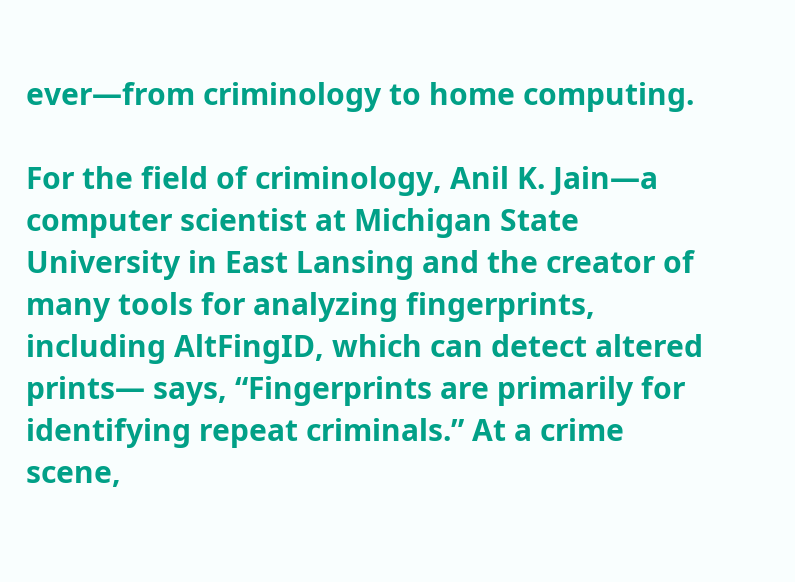ever—from criminology to home computing.

For the field of criminology, Anil K. Jain—a computer scientist at Michigan State University in East Lansing and the creator of many tools for analyzing fingerprints, including AltFingID, which can detect altered prints— says, “Fingerprints are primarily for identifying repeat criminals.” At a crime scene,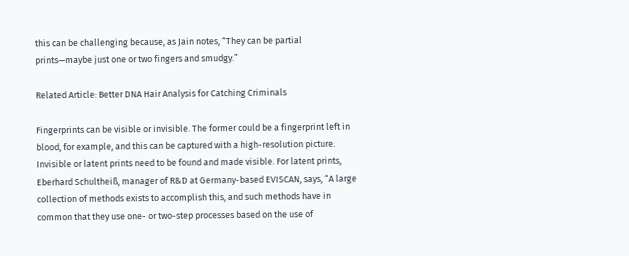this can be challenging because, as Jain notes, “They can be partial prints—maybe just one or two fingers and smudgy.”

Related Article: Better DNA Hair Analysis for Catching Criminals

Fingerprints can be visible or invisible. The former could be a fingerprint left in blood, for example, and this can be captured with a high-resolution picture. Invisible or latent prints need to be found and made visible. For latent prints, Eberhard Schultheiß, manager of R&D at Germany-based EVISCAN, says, “A large collection of methods exists to accomplish this, and such methods have in common that they use one- or two-step processes based on the use of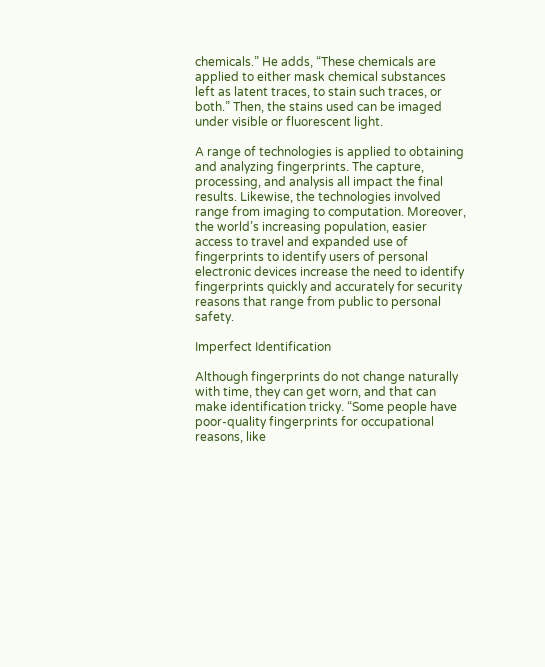chemicals.” He adds, “These chemicals are applied to either mask chemical substances left as latent traces, to stain such traces, or both.” Then, the stains used can be imaged under visible or fluorescent light.

A range of technologies is applied to obtaining and analyzing fingerprints. The capture, processing, and analysis all impact the final results. Likewise, the technologies involved range from imaging to computation. Moreover, the world’s increasing population, easier access to travel and expanded use of fingerprints to identify users of personal electronic devices increase the need to identify fingerprints quickly and accurately for security reasons that range from public to personal safety.

Imperfect Identification

Although fingerprints do not change naturally with time, they can get worn, and that can make identification tricky. “Some people have poor-quality fingerprints for occupational reasons, like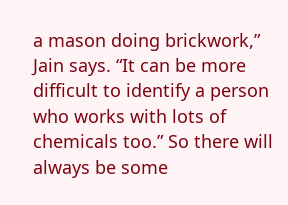a mason doing brickwork,” Jain says. “It can be more difficult to identify a person who works with lots of chemicals too.” So there will always be some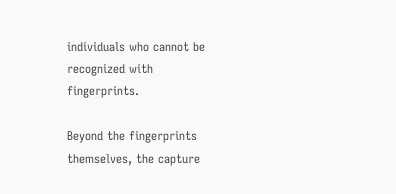individuals who cannot be recognized with fingerprints.

Beyond the fingerprints themselves, the capture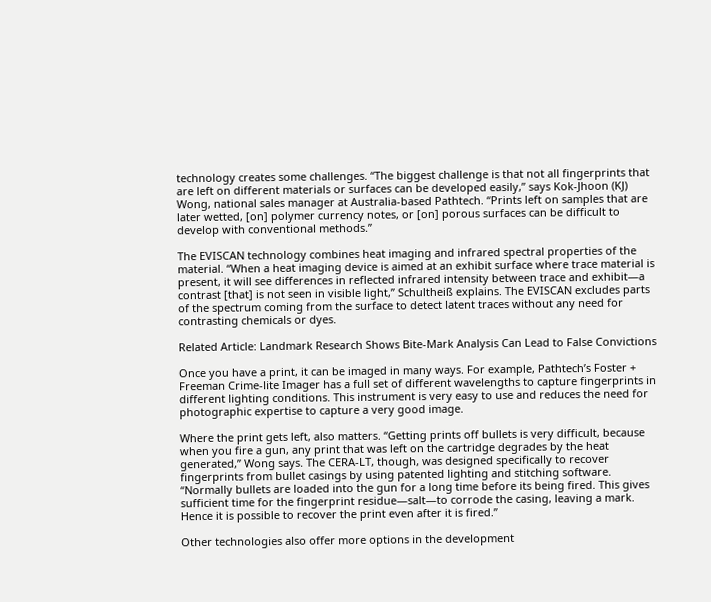technology creates some challenges. “The biggest challenge is that not all fingerprints that are left on different materials or surfaces can be developed easily,” says Kok-Jhoon (KJ) Wong, national sales manager at Australia-based Pathtech. “Prints left on samples that are later wetted, [on] polymer currency notes, or [on] porous surfaces can be difficult to develop with conventional methods.”

The EVISCAN technology combines heat imaging and infrared spectral properties of the material. “When a heat imaging device is aimed at an exhibit surface where trace material is present, it will see differences in reflected infrared intensity between trace and exhibit—a contrast [that] is not seen in visible light,” Schultheiß explains. The EVISCAN excludes parts of the spectrum coming from the surface to detect latent traces without any need for contrasting chemicals or dyes.

Related Article: Landmark Research Shows Bite-Mark Analysis Can Lead to False Convictions

Once you have a print, it can be imaged in many ways. For example, Pathtech’s Foster + Freeman Crime-lite Imager has a full set of different wavelengths to capture fingerprints in different lighting conditions. This instrument is very easy to use and reduces the need for photographic expertise to capture a very good image.

Where the print gets left, also matters. “Getting prints off bullets is very difficult, because when you fire a gun, any print that was left on the cartridge degrades by the heat generated,” Wong says. The CERA-LT, though, was designed specifically to recover fingerprints from bullet casings by using patented lighting and stitching software. “Normally bullets are loaded into the gun for a long time before its being fired. This gives sufficient time for the fingerprint residue—salt—to corrode the casing, leaving a mark. Hence it is possible to recover the print even after it is fired.”

Other technologies also offer more options in the development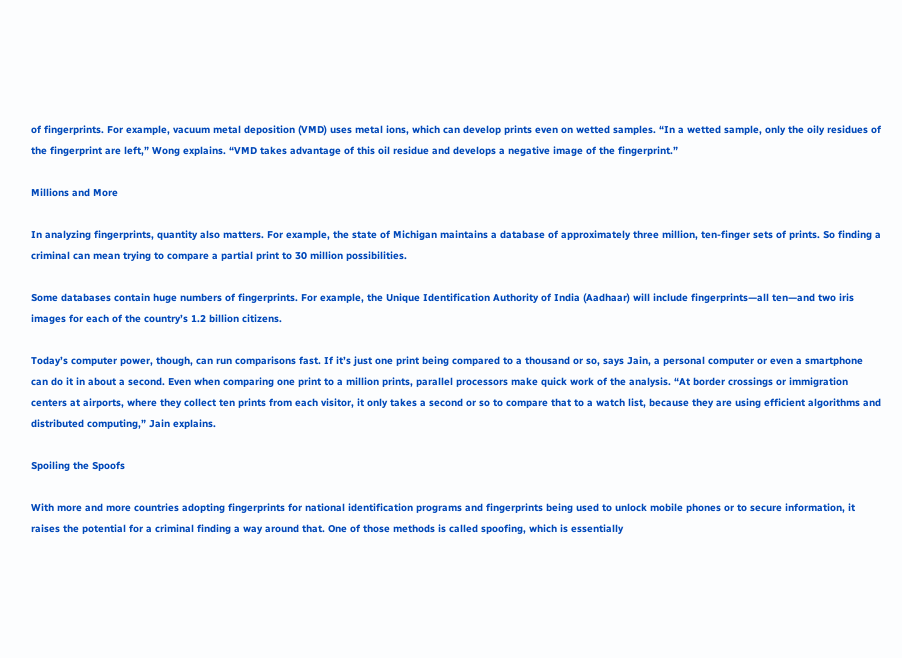of fingerprints. For example, vacuum metal deposition (VMD) uses metal ions, which can develop prints even on wetted samples. “In a wetted sample, only the oily residues of the fingerprint are left,” Wong explains. “VMD takes advantage of this oil residue and develops a negative image of the fingerprint.”

Millions and More

In analyzing fingerprints, quantity also matters. For example, the state of Michigan maintains a database of approximately three million, ten-finger sets of prints. So finding a criminal can mean trying to compare a partial print to 30 million possibilities.

Some databases contain huge numbers of fingerprints. For example, the Unique Identification Authority of India (Aadhaar) will include fingerprints—all ten—and two iris images for each of the country’s 1.2 billion citizens.

Today’s computer power, though, can run comparisons fast. If it’s just one print being compared to a thousand or so, says Jain, a personal computer or even a smartphone can do it in about a second. Even when comparing one print to a million prints, parallel processors make quick work of the analysis. “At border crossings or immigration centers at airports, where they collect ten prints from each visitor, it only takes a second or so to compare that to a watch list, because they are using efficient algorithms and distributed computing,” Jain explains.

Spoiling the Spoofs

With more and more countries adopting fingerprints for national identification programs and fingerprints being used to unlock mobile phones or to secure information, it raises the potential for a criminal finding a way around that. One of those methods is called spoofing, which is essentially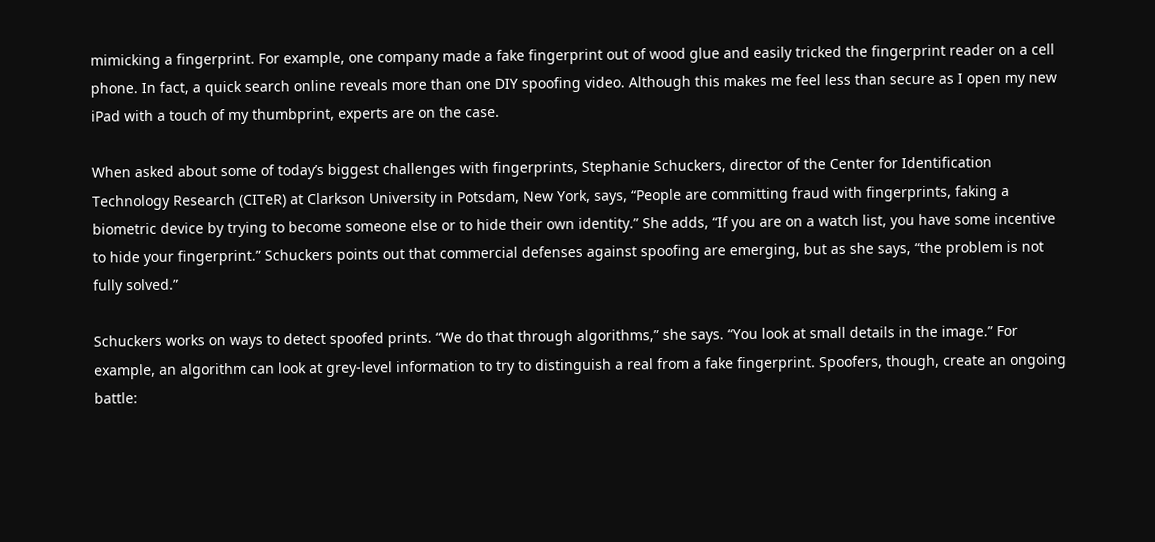mimicking a fingerprint. For example, one company made a fake fingerprint out of wood glue and easily tricked the fingerprint reader on a cell phone. In fact, a quick search online reveals more than one DIY spoofing video. Although this makes me feel less than secure as I open my new iPad with a touch of my thumbprint, experts are on the case.

When asked about some of today’s biggest challenges with fingerprints, Stephanie Schuckers, director of the Center for Identification Technology Research (CITeR) at Clarkson University in Potsdam, New York, says, “People are committing fraud with fingerprints, faking a biometric device by trying to become someone else or to hide their own identity.” She adds, “If you are on a watch list, you have some incentive to hide your fingerprint.” Schuckers points out that commercial defenses against spoofing are emerging, but as she says, “the problem is not fully solved.”

Schuckers works on ways to detect spoofed prints. “We do that through algorithms,” she says. “You look at small details in the image.” For example, an algorithm can look at grey-level information to try to distinguish a real from a fake fingerprint. Spoofers, though, create an ongoing battle: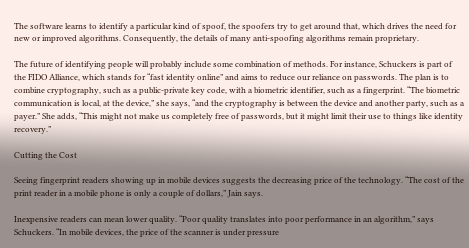The software learns to identify a particular kind of spoof, the spoofers try to get around that, which drives the need for new or improved algorithms. Consequently, the details of many anti-spoofing algorithms remain proprietary.

The future of identifying people will probably include some combination of methods. For instance, Schuckers is part of the FIDO Alliance, which stands for “fast identity online” and aims to reduce our reliance on passwords. The plan is to combine cryptography, such as a public-private key code, with a biometric identifier, such as a fingerprint. “The biometric communication is local, at the device,” she says, “and the cryptography is between the device and another party, such as a payer.” She adds, “This might not make us completely free of passwords, but it might limit their use to things like identity recovery.”

Cutting the Cost

Seeing fingerprint readers showing up in mobile devices suggests the decreasing price of the technology. “The cost of the print reader in a mobile phone is only a couple of dollars,” Jain says.

Inexpensive readers can mean lower quality. “Poor quality translates into poor performance in an algorithm,” says Schuckers. “In mobile devices, the price of the scanner is under pressure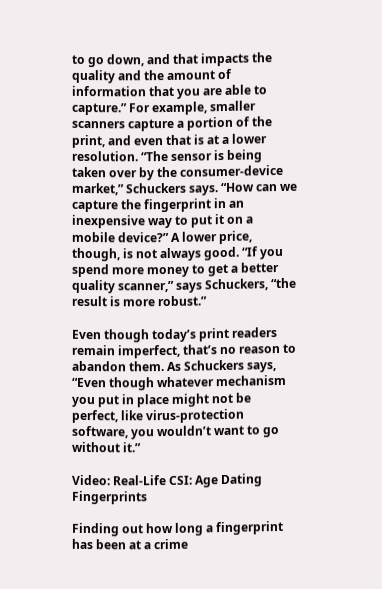to go down, and that impacts the quality and the amount of information that you are able to capture.” For example, smaller scanners capture a portion of the print, and even that is at a lower resolution. “The sensor is being taken over by the consumer-device market,” Schuckers says. “How can we capture the fingerprint in an inexpensive way to put it on a mobile device?” A lower price, though, is not always good. “If you spend more money to get a better quality scanner,” says Schuckers, “the result is more robust.”

Even though today’s print readers remain imperfect, that’s no reason to abandon them. As Schuckers says, “Even though whatever mechanism you put in place might not be perfect, like virus-protection software, you wouldn’t want to go without it.”

Video: Real-Life CSI: Age Dating Fingerprints

Finding out how long a fingerprint has been at a crime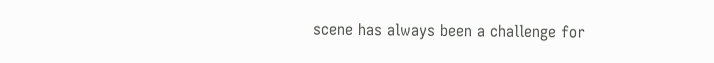scene has always been a challenge for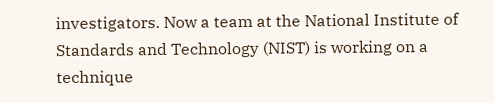investigators. Now a team at the National Institute of Standards and Technology (NIST) is working on a technique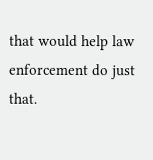that would help law enforcement do just that.